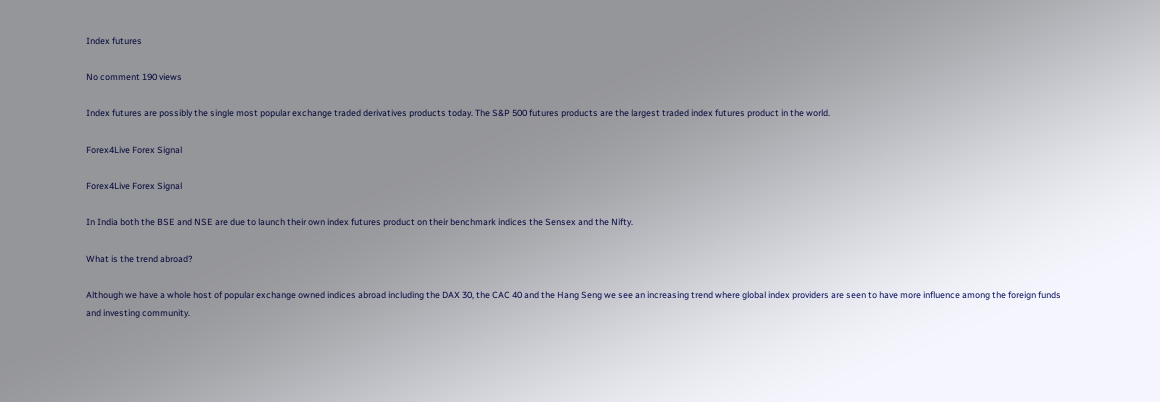Index futures

No comment 190 views

Index futures are possibly the single most popular exchange traded derivatives products today. The S&P 500 futures products are the largest traded index futures product in the world.

Forex4Live Forex Signal

Forex4Live Forex Signal

In India both the BSE and NSE are due to launch their own index futures product on their benchmark indices the Sensex and the Nifty.

What is the trend abroad?

Although we have a whole host of popular exchange owned indices abroad including the DAX 30, the CAC 40 and the Hang Seng we see an increasing trend where global index providers are seen to have more influence among the foreign funds and investing community.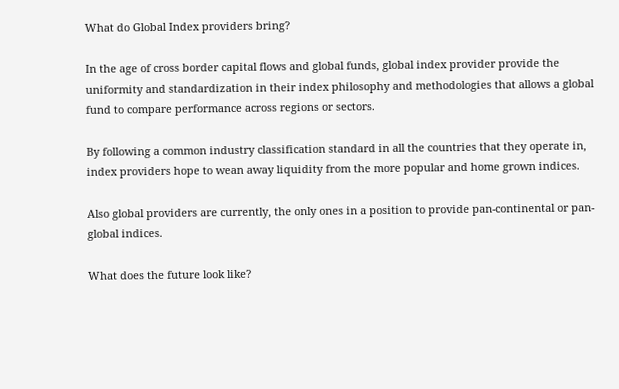What do Global Index providers bring?

In the age of cross border capital flows and global funds, global index provider provide the uniformity and standardization in their index philosophy and methodologies that allows a global fund to compare performance across regions or sectors.

By following a common industry classification standard in all the countries that they operate in, index providers hope to wean away liquidity from the more popular and home grown indices.

Also global providers are currently, the only ones in a position to provide pan-continental or pan-global indices.

What does the future look like?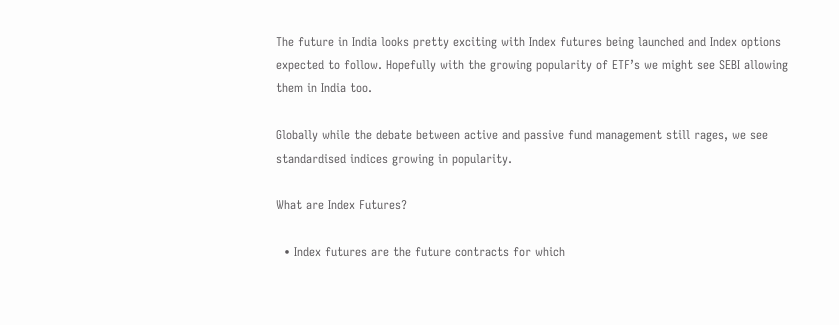The future in India looks pretty exciting with Index futures being launched and Index options expected to follow. Hopefully with the growing popularity of ETF’s we might see SEBI allowing them in India too.

Globally while the debate between active and passive fund management still rages, we see standardised indices growing in popularity.

What are Index Futures?

  • Index futures are the future contracts for which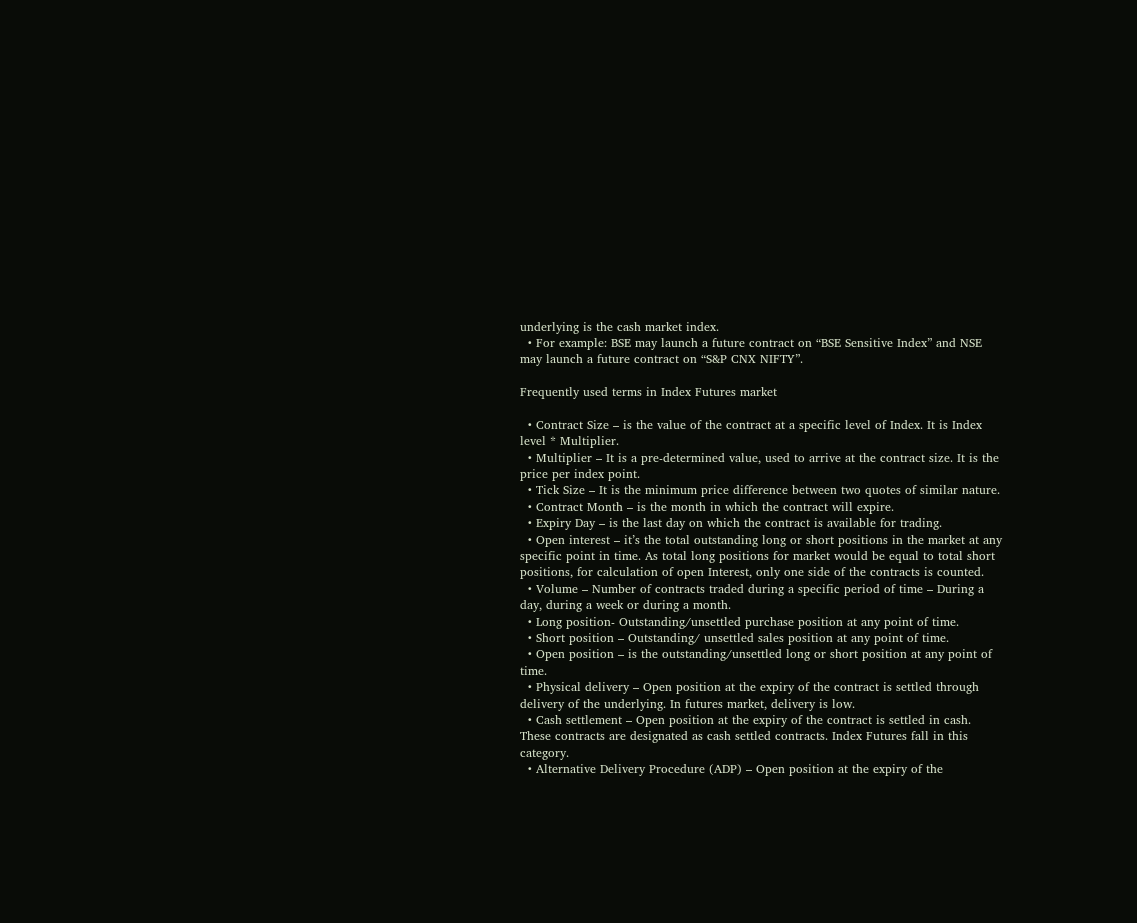underlying is the cash market index.
  • For example: BSE may launch a future contract on “BSE Sensitive Index” and NSE may launch a future contract on “S&P CNX NIFTY”.

Frequently used terms in Index Futures market

  • Contract Size – is the value of the contract at a specific level of Index. It is Index level * Multiplier.
  • Multiplier – It is a pre-determined value, used to arrive at the contract size. It is the price per index point.
  • Tick Size – It is the minimum price difference between two quotes of similar nature.
  • Contract Month – is the month in which the contract will expire.
  • Expiry Day – is the last day on which the contract is available for trading.
  • Open interest – it’s the total outstanding long or short positions in the market at any specific point in time. As total long positions for market would be equal to total short positions, for calculation of open Interest, only one side of the contracts is counted.
  • Volume – Number of contracts traded during a specific period of time – During a day, during a week or during a month.
  • Long position- Outstanding/unsettled purchase position at any point of time.
  • Short position – Outstanding/ unsettled sales position at any point of time.
  • Open position – is the outstanding/unsettled long or short position at any point of time.
  • Physical delivery – Open position at the expiry of the contract is settled through delivery of the underlying. In futures market, delivery is low.
  • Cash settlement – Open position at the expiry of the contract is settled in cash. These contracts are designated as cash settled contracts. Index Futures fall in this category.
  • Alternative Delivery Procedure (ADP) – Open position at the expiry of the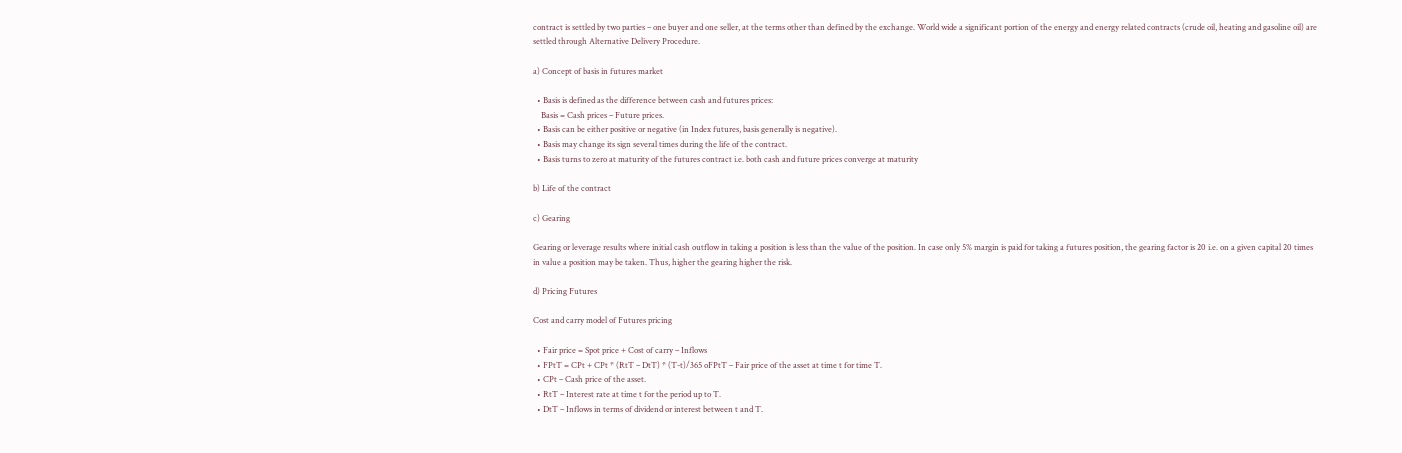contract is settled by two parties – one buyer and one seller, at the terms other than defined by the exchange. World wide a significant portion of the energy and energy related contracts (crude oil, heating and gasoline oil) are settled through Alternative Delivery Procedure.

a) Concept of basis in futures market

  • Basis is defined as the difference between cash and futures prices:
    Basis = Cash prices – Future prices.
  • Basis can be either positive or negative (in Index futures, basis generally is negative).
  • Basis may change its sign several times during the life of the contract.
  • Basis turns to zero at maturity of the futures contract i.e. both cash and future prices converge at maturity

b) Life of the contract

c) Gearing

Gearing or leverage results where initial cash outflow in taking a position is less than the value of the position. In case only 5% margin is paid for taking a futures position, the gearing factor is 20 i.e. on a given capital 20 times in value a position may be taken. Thus, higher the gearing higher the risk.

d) Pricing Futures

Cost and carry model of Futures pricing

  • Fair price = Spot price + Cost of carry – Inflows
  • FPtT = CPt + CPt * (RtT – DtT) * (T-t)/365 oFPtT – Fair price of the asset at time t for time T.
  • CPt – Cash price of the asset.
  • RtT – Interest rate at time t for the period up to T.
  • DtT – Inflows in terms of dividend or interest between t and T.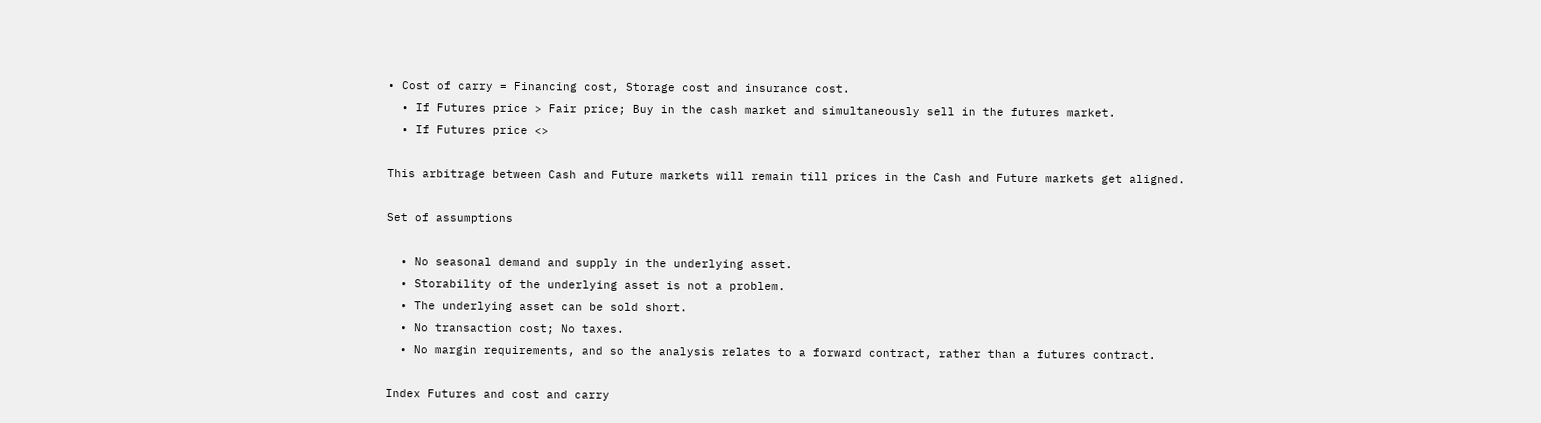• Cost of carry = Financing cost, Storage cost and insurance cost.
  • If Futures price > Fair price; Buy in the cash market and simultaneously sell in the futures market.
  • If Futures price <>

This arbitrage between Cash and Future markets will remain till prices in the Cash and Future markets get aligned.

Set of assumptions

  • No seasonal demand and supply in the underlying asset.
  • Storability of the underlying asset is not a problem.
  • The underlying asset can be sold short.
  • No transaction cost; No taxes.
  • No margin requirements, and so the analysis relates to a forward contract, rather than a futures contract.

Index Futures and cost and carry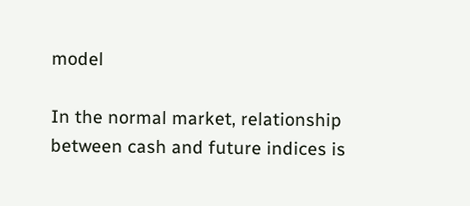model

In the normal market, relationship between cash and future indices is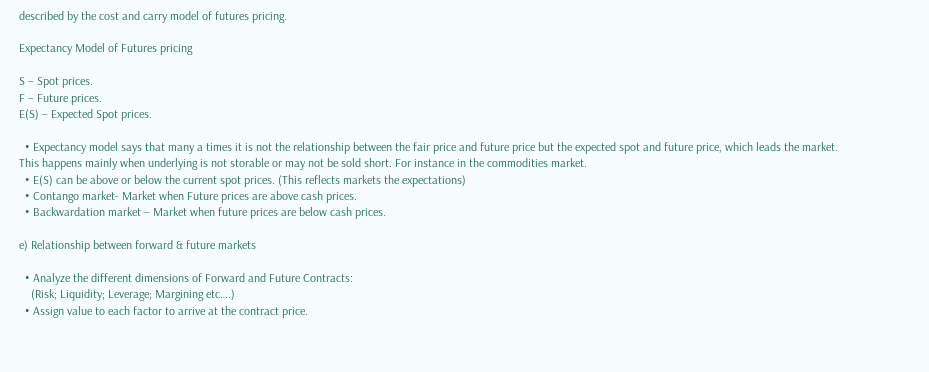described by the cost and carry model of futures pricing.

Expectancy Model of Futures pricing

S – Spot prices.
F – Future prices.
E(S) – Expected Spot prices.

  • Expectancy model says that many a times it is not the relationship between the fair price and future price but the expected spot and future price, which leads the market. This happens mainly when underlying is not storable or may not be sold short. For instance in the commodities market.
  • E(S) can be above or below the current spot prices. (This reflects markets the expectations)
  • Contango market- Market when Future prices are above cash prices.
  • Backwardation market – Market when future prices are below cash prices.

e) Relationship between forward & future markets

  • Analyze the different dimensions of Forward and Future Contracts:
    (Risk; Liquidity; Leverage; Margining etc….)
  • Assign value to each factor to arrive at the contract price.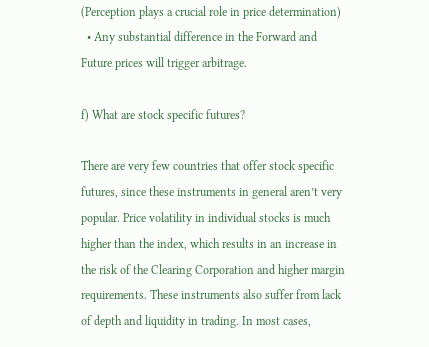(Perception plays a crucial role in price determination)
  • Any substantial difference in the Forward and Future prices will trigger arbitrage.

f) What are stock specific futures?

There are very few countries that offer stock specific futures, since these instruments in general aren’t very popular. Price volatility in individual stocks is much higher than the index, which results in an increase in the risk of the Clearing Corporation and higher margin requirements. These instruments also suffer from lack of depth and liquidity in trading. In most cases,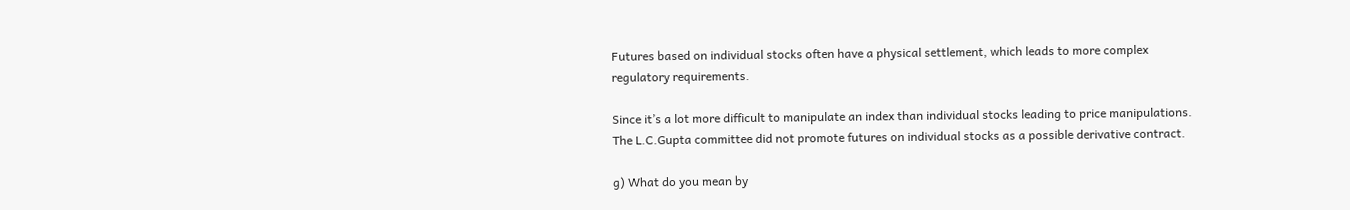Futures based on individual stocks often have a physical settlement, which leads to more complex regulatory requirements.

Since it’s a lot more difficult to manipulate an index than individual stocks leading to price manipulations. The L.C.Gupta committee did not promote futures on individual stocks as a possible derivative contract.

g) What do you mean by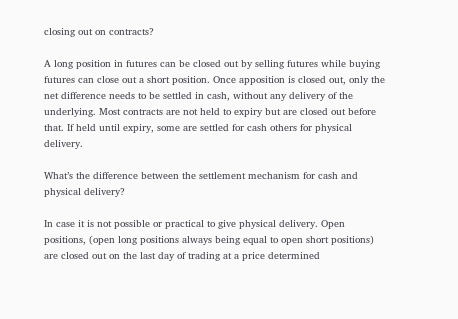closing out on contracts?

A long position in futures can be closed out by selling futures while buying futures can close out a short position. Once apposition is closed out, only the net difference needs to be settled in cash, without any delivery of the underlying. Most contracts are not held to expiry but are closed out before that. If held until expiry, some are settled for cash others for physical delivery.

What’s the difference between the settlement mechanism for cash and physical delivery?

In case it is not possible or practical to give physical delivery. Open positions, (open long positions always being equal to open short positions) are closed out on the last day of trading at a price determined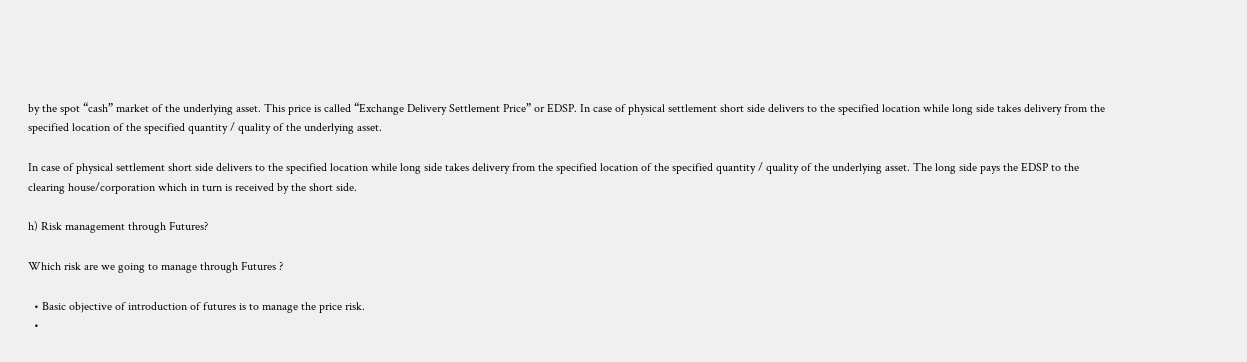by the spot “cash” market of the underlying asset. This price is called “Exchange Delivery Settlement Price” or EDSP. In case of physical settlement short side delivers to the specified location while long side takes delivery from the specified location of the specified quantity / quality of the underlying asset.

In case of physical settlement short side delivers to the specified location while long side takes delivery from the specified location of the specified quantity / quality of the underlying asset. The long side pays the EDSP to the clearing house/corporation which in turn is received by the short side.

h) Risk management through Futures?

Which risk are we going to manage through Futures ?

  • Basic objective of introduction of futures is to manage the price risk.
  •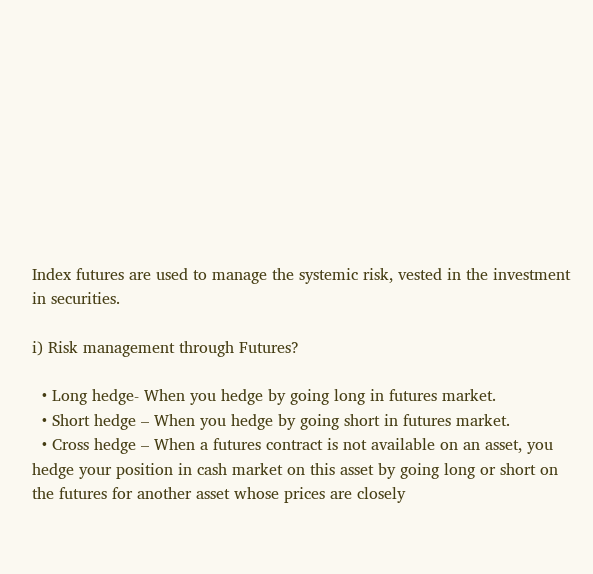Index futures are used to manage the systemic risk, vested in the investment in securities.

i) Risk management through Futures?

  • Long hedge- When you hedge by going long in futures market.
  • Short hedge – When you hedge by going short in futures market.
  • Cross hedge – When a futures contract is not available on an asset, you hedge your position in cash market on this asset by going long or short on the futures for another asset whose prices are closely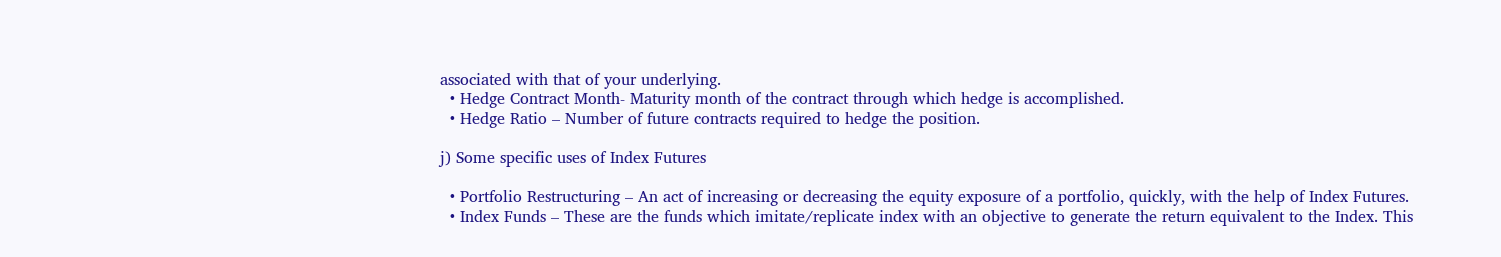associated with that of your underlying.
  • Hedge Contract Month- Maturity month of the contract through which hedge is accomplished.
  • Hedge Ratio – Number of future contracts required to hedge the position.

j) Some specific uses of Index Futures

  • Portfolio Restructuring – An act of increasing or decreasing the equity exposure of a portfolio, quickly, with the help of Index Futures.
  • Index Funds – These are the funds which imitate/replicate index with an objective to generate the return equivalent to the Index. This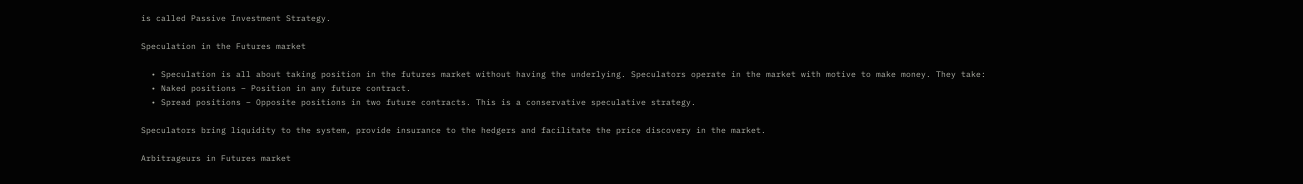is called Passive Investment Strategy.

Speculation in the Futures market

  • Speculation is all about taking position in the futures market without having the underlying. Speculators operate in the market with motive to make money. They take:
  • Naked positions – Position in any future contract.
  • Spread positions – Opposite positions in two future contracts. This is a conservative speculative strategy.

Speculators bring liquidity to the system, provide insurance to the hedgers and facilitate the price discovery in the market.

Arbitrageurs in Futures market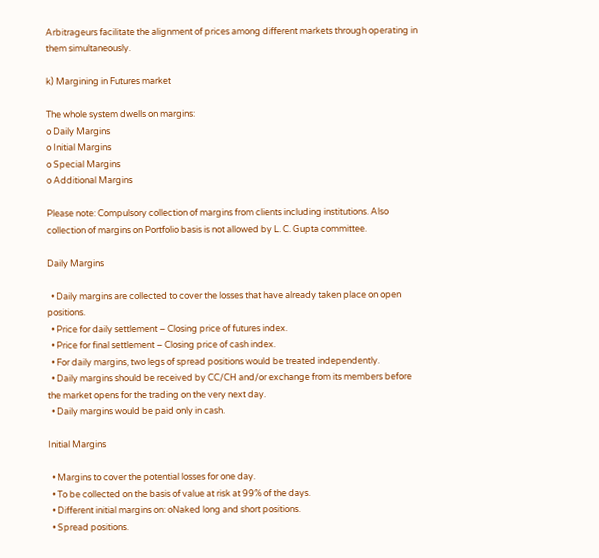Arbitrageurs facilitate the alignment of prices among different markets through operating in them simultaneously.

k) Margining in Futures market

The whole system dwells on margins:
o Daily Margins
o Initial Margins
o Special Margins
o Additional Margins

Please note: Compulsory collection of margins from clients including institutions. Also collection of margins on Portfolio basis is not allowed by L. C. Gupta committee.

Daily Margins

  • Daily margins are collected to cover the losses that have already taken place on open positions.
  • Price for daily settlement – Closing price of futures index.
  • Price for final settlement – Closing price of cash index.
  • For daily margins, two legs of spread positions would be treated independently.
  • Daily margins should be received by CC/CH and/or exchange from its members before the market opens for the trading on the very next day.
  • Daily margins would be paid only in cash.

Initial Margins

  • Margins to cover the potential losses for one day.
  • To be collected on the basis of value at risk at 99% of the days.
  • Different initial margins on: oNaked long and short positions.
  • Spread positions.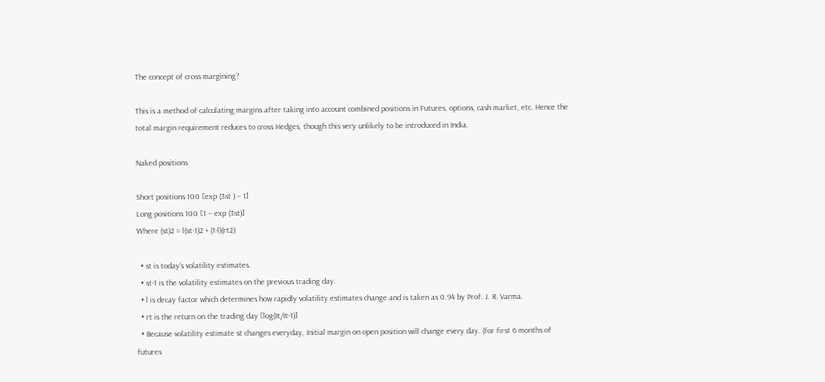The concept of cross margining?

This is a method of calculating margins after taking into account combined positions in Futures, options, cash market, etc. Hence the total margin requirement reduces to cross Hedges, though this very unlikely to be introduced in India.

Naked positions

Short positions 100 [exp (3st ) – 1]
Long positions 100 [1 – exp (3st)]
Where (st)2 = l(st-1)2 + (1-l)(rt2)

  • st is today’s volatility estimates.
  • st-1 is the volatility estimates on the previous trading day.
  • l is decay factor which determines how rapidly volatility estimates change and is taken as 0.94 by Prof. J. R. Varma.
  • rt is the return on the trading day [log(It/It-1)]
  • Because volatility estimate st changes everyday, Initial margin on open position will change every day. (for first 6 months of futures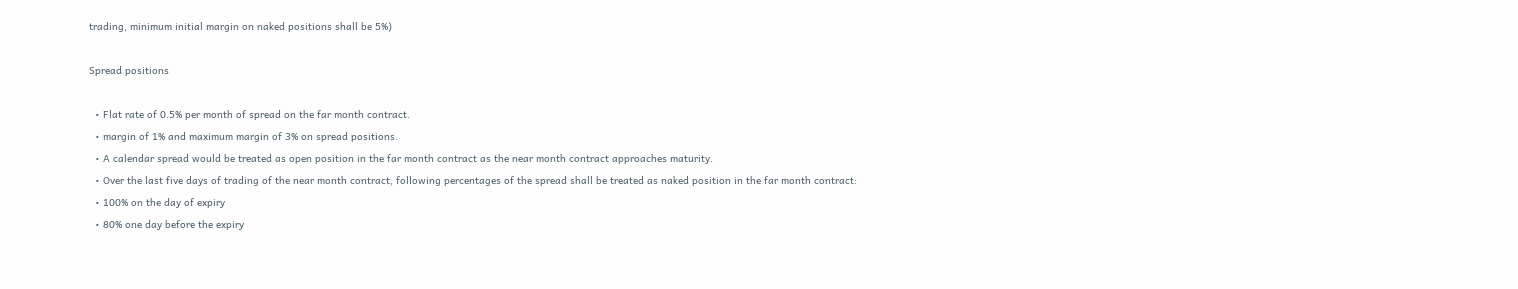trading, minimum initial margin on naked positions shall be 5%)

Spread positions

  • Flat rate of 0.5% per month of spread on the far month contract.
  • margin of 1% and maximum margin of 3% on spread positions.
  • A calendar spread would be treated as open position in the far month contract as the near month contract approaches maturity.
  • Over the last five days of trading of the near month contract, following percentages of the spread shall be treated as naked position in the far month contract:
  • 100% on the day of expiry
  • 80% one day before the expiry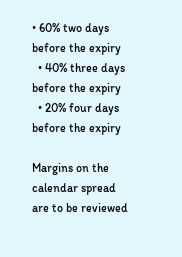• 60% two days before the expiry
  • 40% three days before the expiry
  • 20% four days before the expiry

Margins on the calendar spread are to be reviewed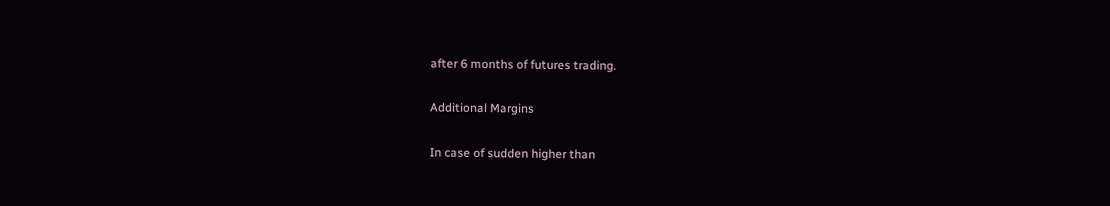after 6 months of futures trading.

Additional Margins

In case of sudden higher than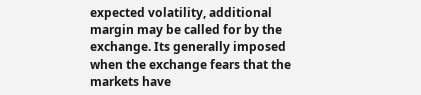expected volatility, additional margin may be called for by the exchange. Its generally imposed when the exchange fears that the markets have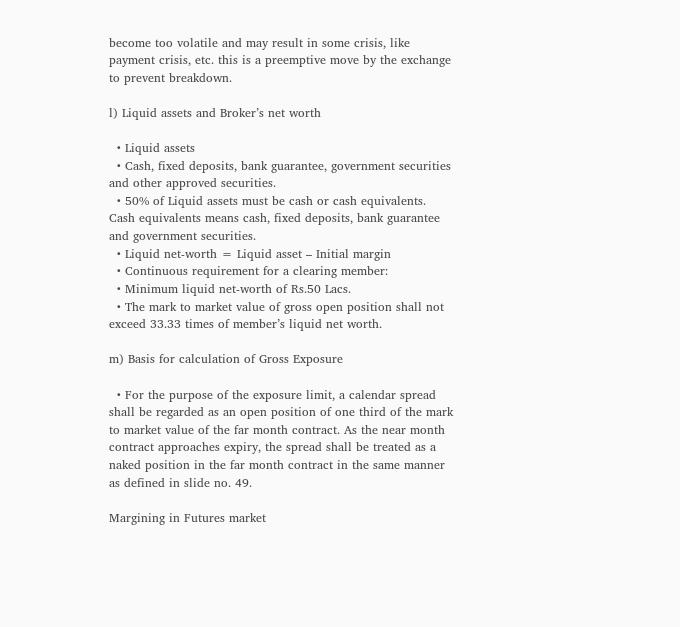become too volatile and may result in some crisis, like payment crisis, etc. this is a preemptive move by the exchange to prevent breakdown.

l) Liquid assets and Broker’s net worth

  • Liquid assets
  • Cash, fixed deposits, bank guarantee, government securities and other approved securities.
  • 50% of Liquid assets must be cash or cash equivalents. Cash equivalents means cash, fixed deposits, bank guarantee and government securities.
  • Liquid net-worth = Liquid asset – Initial margin
  • Continuous requirement for a clearing member:
  • Minimum liquid net-worth of Rs.50 Lacs.
  • The mark to market value of gross open position shall not exceed 33.33 times of member’s liquid net worth.

m) Basis for calculation of Gross Exposure

  • For the purpose of the exposure limit, a calendar spread shall be regarded as an open position of one third of the mark to market value of the far month contract. As the near month contract approaches expiry, the spread shall be treated as a naked position in the far month contract in the same manner as defined in slide no. 49.

Margining in Futures market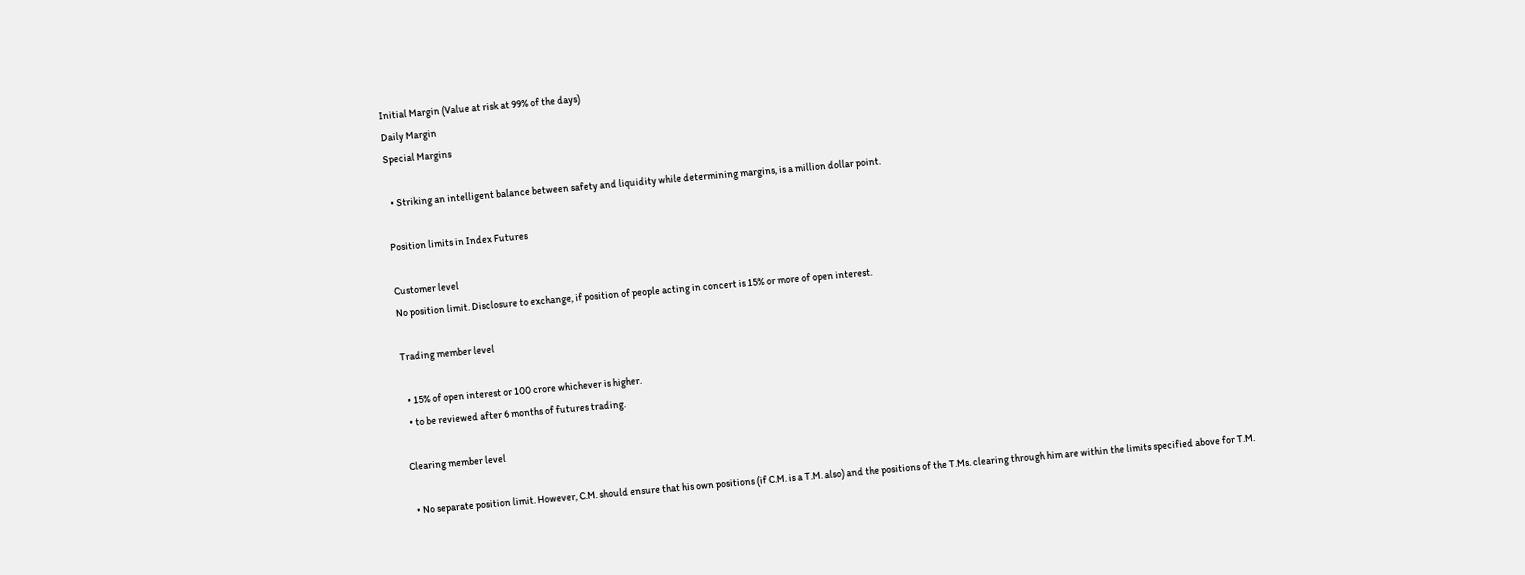Initial Margin (Value at risk at 99% of the days)
Daily Margin
Special Margins

  • Striking an intelligent balance between safety and liquidity while determining margins, is a million dollar point.

Position limits in Index Futures

Customer level
No position limit. Disclosure to exchange, if position of people acting in concert is 15% or more of open interest.

Trading member level

  • 15% of open interest or 100 crore whichever is higher.
  • to be reviewed after 6 months of futures trading.

Clearing member level

  • No separate position limit. However, C.M. should ensure that his own positions (if C.M. is a T.M. also) and the positions of the T.Ms. clearing through him are within the limits specified above for T.M.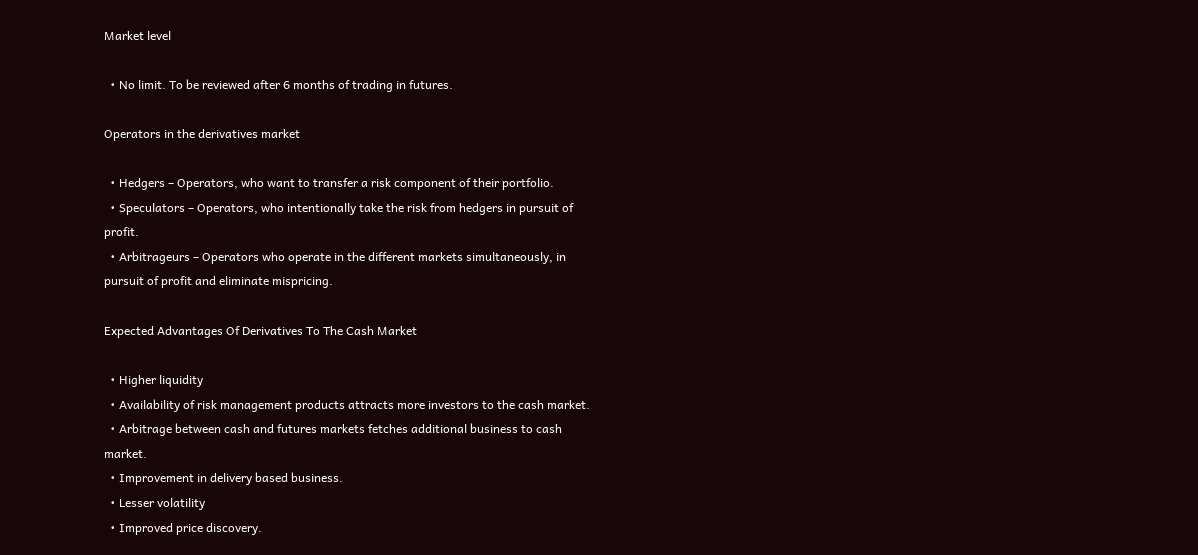Market level

  • No limit. To be reviewed after 6 months of trading in futures.

Operators in the derivatives market

  • Hedgers – Operators, who want to transfer a risk component of their portfolio.
  • Speculators – Operators, who intentionally take the risk from hedgers in pursuit of profit.
  • Arbitrageurs – Operators who operate in the different markets simultaneously, in pursuit of profit and eliminate mispricing.

Expected Advantages Of Derivatives To The Cash Market

  • Higher liquidity
  • Availability of risk management products attracts more investors to the cash market.
  • Arbitrage between cash and futures markets fetches additional business to cash market.
  • Improvement in delivery based business.
  • Lesser volatility
  • Improved price discovery.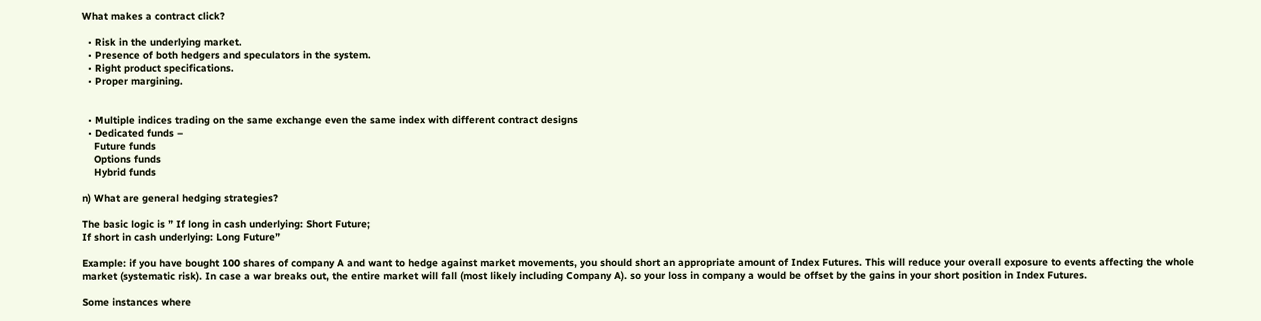What makes a contract click?

  • Risk in the underlying market.
  • Presence of both hedgers and speculators in the system.
  • Right product specifications.
  • Proper margining.


  • Multiple indices trading on the same exchange even the same index with different contract designs
  • Dedicated funds –
    Future funds
    Options funds
    Hybrid funds

n) What are general hedging strategies?

The basic logic is ” If long in cash underlying: Short Future;
If short in cash underlying: Long Future”

Example: if you have bought 100 shares of company A and want to hedge against market movements, you should short an appropriate amount of Index Futures. This will reduce your overall exposure to events affecting the whole market (systematic risk). In case a war breaks out, the entire market will fall (most likely including Company A). so your loss in company a would be offset by the gains in your short position in Index Futures.

Some instances where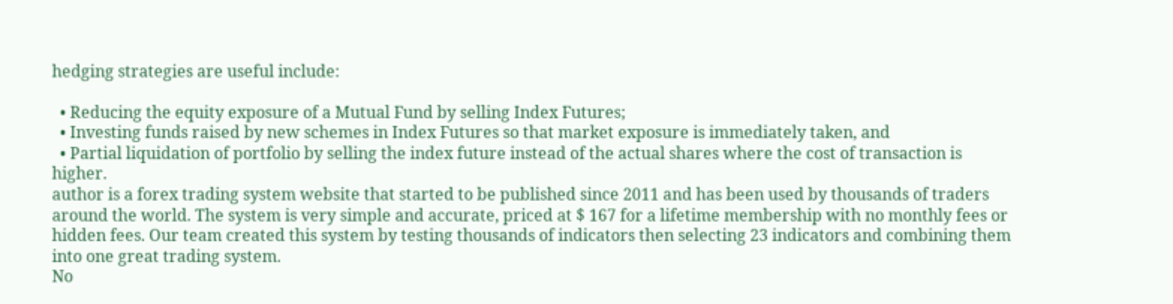hedging strategies are useful include:

  • Reducing the equity exposure of a Mutual Fund by selling Index Futures;
  • Investing funds raised by new schemes in Index Futures so that market exposure is immediately taken, and
  • Partial liquidation of portfolio by selling the index future instead of the actual shares where the cost of transaction is higher.
author is a forex trading system website that started to be published since 2011 and has been used by thousands of traders around the world. The system is very simple and accurate, priced at $ 167 for a lifetime membership with no monthly fees or hidden fees. Our team created this system by testing thousands of indicators then selecting 23 indicators and combining them into one great trading system.
No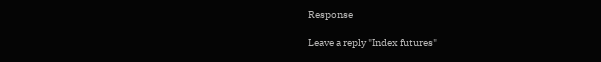Response

Leave a reply "Index futures"